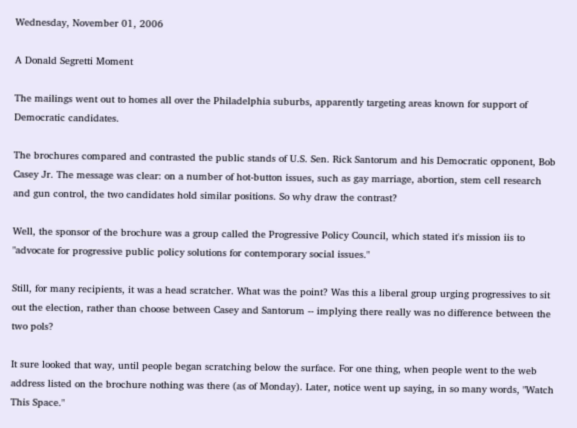Wednesday, November 01, 2006

A Donald Segretti Moment

The mailings went out to homes all over the Philadelphia suburbs, apparently targeting areas known for support of Democratic candidates.

The brochures compared and contrasted the public stands of U.S. Sen. Rick Santorum and his Democratic opponent, Bob Casey Jr. The message was clear: on a number of hot-button issues, such as gay marriage, abortion, stem cell research and gun control, the two candidates hold similar positions. So why draw the contrast?

Well, the sponsor of the brochure was a group called the Progressive Policy Council, which stated it's mission iis to "advocate for progressive public policy solutions for contemporary social issues."

Still, for many recipients, it was a head scratcher. What was the point? Was this a liberal group urging progressives to sit out the election, rather than choose between Casey and Santorum -- implying there really was no difference between the two pols?

It sure looked that way, until people began scratching below the surface. For one thing, when people went to the web address listed on the brochure nothing was there (as of Monday). Later, notice went up saying, in so many words, "Watch This Space."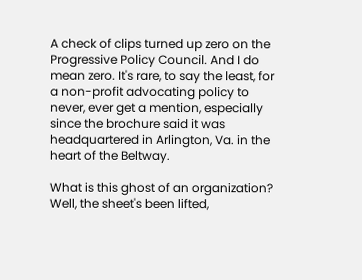A check of clips turned up zero on the Progressive Policy Council. And I do mean zero. It's rare, to say the least, for a non-profit advocating policy to never, ever get a mention, especially since the brochure said it was headquartered in Arlington, Va. in the heart of the Beltway.

What is this ghost of an organization? Well, the sheet's been lifted,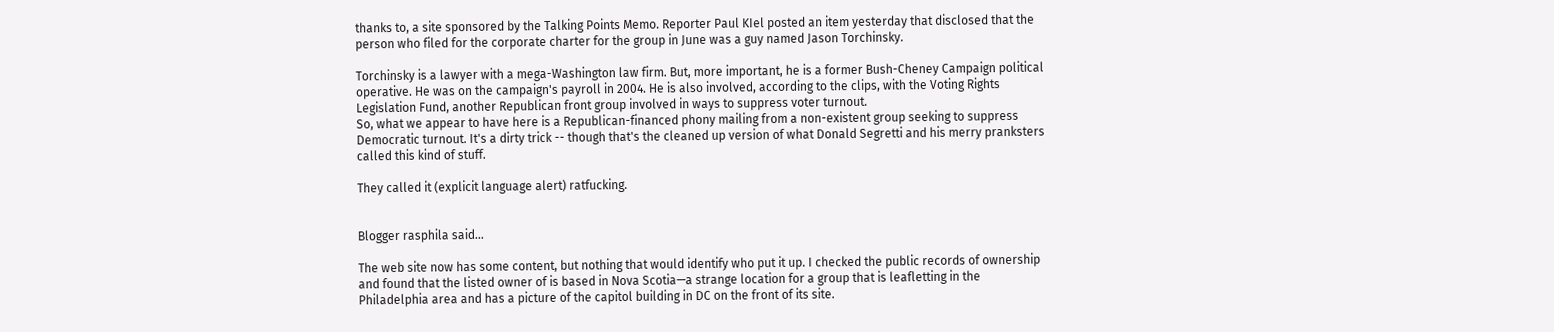thanks to, a site sponsored by the Talking Points Memo. Reporter Paul KIel posted an item yesterday that disclosed that the person who filed for the corporate charter for the group in June was a guy named Jason Torchinsky.

Torchinsky is a lawyer with a mega-Washington law firm. But, more important, he is a former Bush-Cheney Campaign political operative. He was on the campaign's payroll in 2004. He is also involved, according to the clips, with the Voting Rights Legislation Fund, another Republican front group involved in ways to suppress voter turnout.
So, what we appear to have here is a Republican-financed phony mailing from a non-existent group seeking to suppress Democratic turnout. It's a dirty trick -- though that's the cleaned up version of what Donald Segretti and his merry pranksters called this kind of stuff.

They called it (explicit language alert) ratfucking.


Blogger rasphila said...

The web site now has some content, but nothing that would identify who put it up. I checked the public records of ownership and found that the listed owner of is based in Nova Scotia—a strange location for a group that is leafletting in the Philadelphia area and has a picture of the capitol building in DC on the front of its site.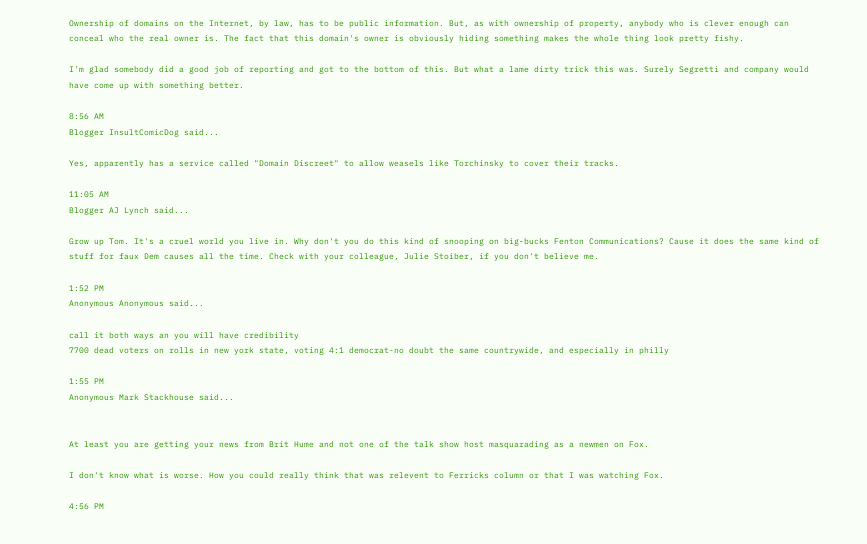Ownership of domains on the Internet, by law, has to be public information. But, as with ownership of property, anybody who is clever enough can conceal who the real owner is. The fact that this domain's owner is obviously hiding something makes the whole thing look pretty fishy.

I'm glad somebody did a good job of reporting and got to the bottom of this. But what a lame dirty trick this was. Surely Segretti and company would have come up with something better.

8:56 AM
Blogger InsultComicDog said...

Yes, apparently has a service called "Domain Discreet" to allow weasels like Torchinsky to cover their tracks.

11:05 AM
Blogger AJ Lynch said...

Grow up Tom. It's a cruel world you live in. Why don't you do this kind of snooping on big-bucks Fenton Communications? Cause it does the same kind of stuff for faux Dem causes all the time. Check with your colleague, Julie Stoiber, if you don't believe me.

1:52 PM
Anonymous Anonymous said...

call it both ways an you will have credibility
7700 dead voters on rolls in new york state, voting 4:1 democrat-no doubt the same countrywide, and especially in philly

1:55 PM
Anonymous Mark Stackhouse said...


At least you are getting your news from Brit Hume and not one of the talk show host masquarading as a newmen on Fox.

I don't know what is worse. How you could really think that was relevent to Ferricks column or that I was watching Fox.

4:56 PM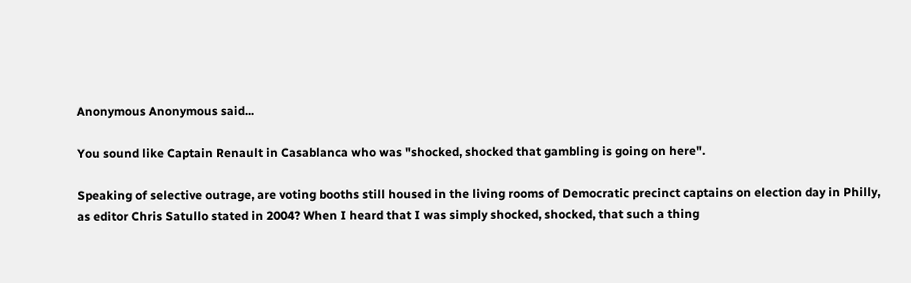Anonymous Anonymous said...

You sound like Captain Renault in Casablanca who was "shocked, shocked that gambling is going on here".

Speaking of selective outrage, are voting booths still housed in the living rooms of Democratic precinct captains on election day in Philly, as editor Chris Satullo stated in 2004? When I heard that I was simply shocked, shocked, that such a thing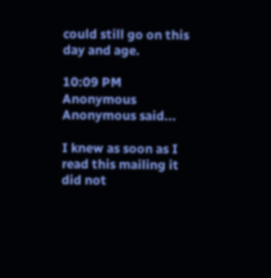could still go on this day and age.

10:09 PM
Anonymous Anonymous said...

I knew as soon as I read this mailing it did not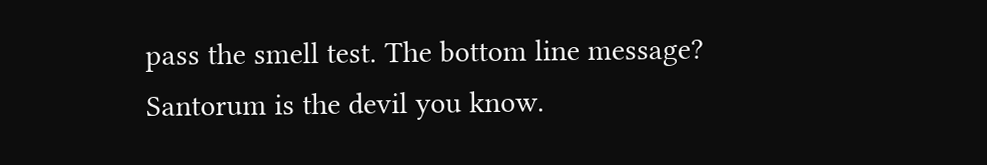pass the smell test. The bottom line message? Santorum is the devil you know.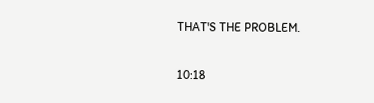THAT'S THE PROBLEM.

10:18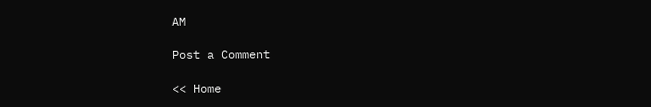AM

Post a Comment

<< Home